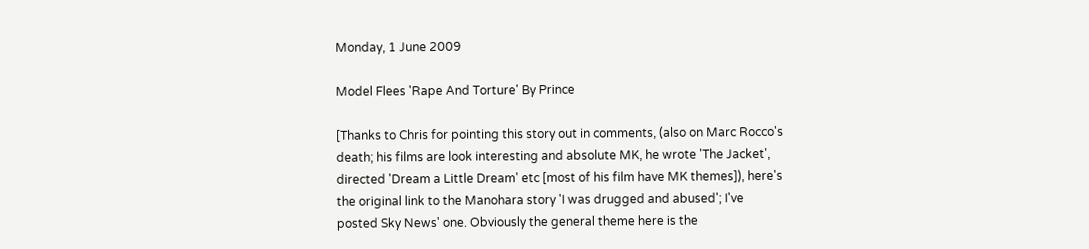Monday, 1 June 2009

Model Flees 'Rape And Torture' By Prince

[Thanks to Chris for pointing this story out in comments, (also on Marc Rocco's death; his films are look interesting and absolute MK, he wrote 'The Jacket', directed 'Dream a Little Dream' etc [most of his film have MK themes]), here's the original link to the Manohara story 'I was drugged and abused'; I've posted Sky News' one. Obviously the general theme here is the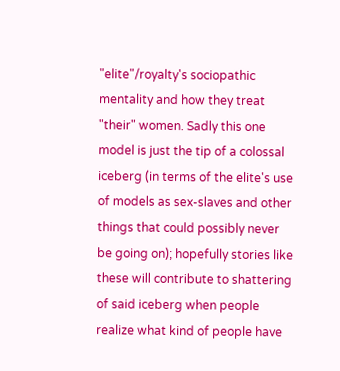"elite"/royalty's sociopathic mentality and how they treat "their" women. Sadly this one model is just the tip of a colossal iceberg (in terms of the elite's use of models as sex-slaves and other things that could possibly never be going on); hopefully stories like these will contribute to shattering of said iceberg when people realize what kind of people have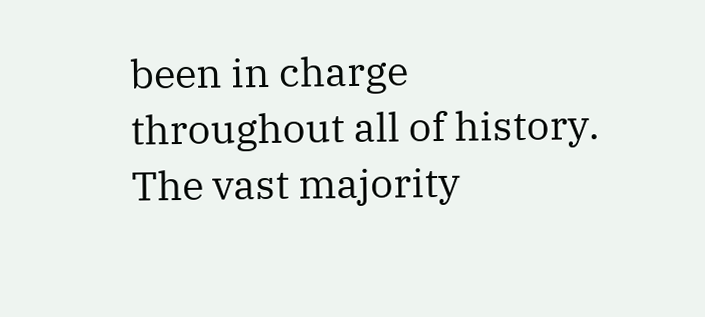been in charge throughout all of history. The vast majority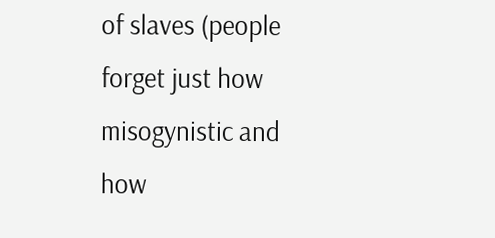of slaves (people forget just how misogynistic and how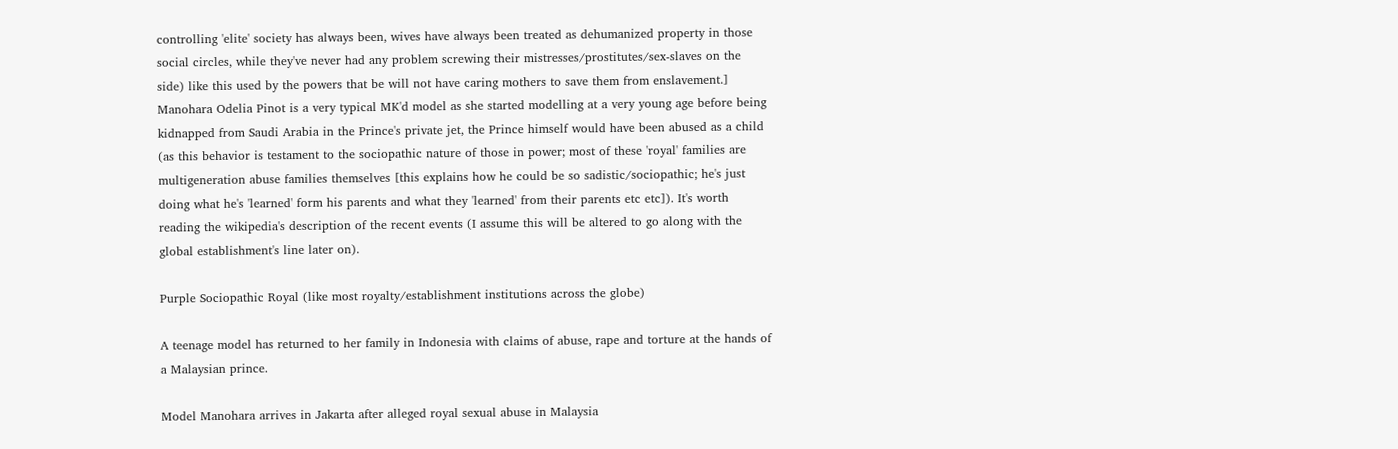controlling 'elite' society has always been, wives have always been treated as dehumanized property in those social circles, while they've never had any problem screwing their mistresses/prostitutes/sex-slaves on the side) like this used by the powers that be will not have caring mothers to save them from enslavement.] Manohara Odelia Pinot is a very typical MK'd model as she started modelling at a very young age before being kidnapped from Saudi Arabia in the Prince's private jet, the Prince himself would have been abused as a child (as this behavior is testament to the sociopathic nature of those in power; most of these 'royal' families are multigeneration abuse families themselves [this explains how he could be so sadistic/sociopathic; he's just doing what he's 'learned' form his parents and what they 'learned' from their parents etc etc]). It's worth reading the wikipedia's description of the recent events (I assume this will be altered to go along with the global establishment's line later on).

Purple Sociopathic Royal (like most royalty/establishment institutions across the globe)

A teenage model has returned to her family in Indonesia with claims of abuse, rape and torture at the hands of a Malaysian prince.

Model Manohara arrives in Jakarta after alleged royal sexual abuse in Malaysia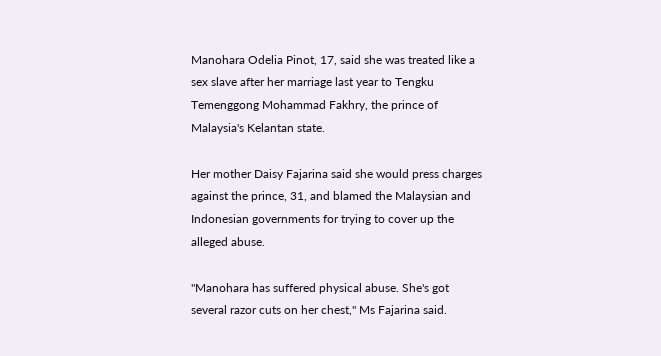Manohara Odelia Pinot, 17, said she was treated like a sex slave after her marriage last year to Tengku Temenggong Mohammad Fakhry, the prince of Malaysia's Kelantan state.

Her mother Daisy Fajarina said she would press charges against the prince, 31, and blamed the Malaysian and Indonesian governments for trying to cover up the alleged abuse.

"Manohara has suffered physical abuse. She's got several razor cuts on her chest," Ms Fajarina said.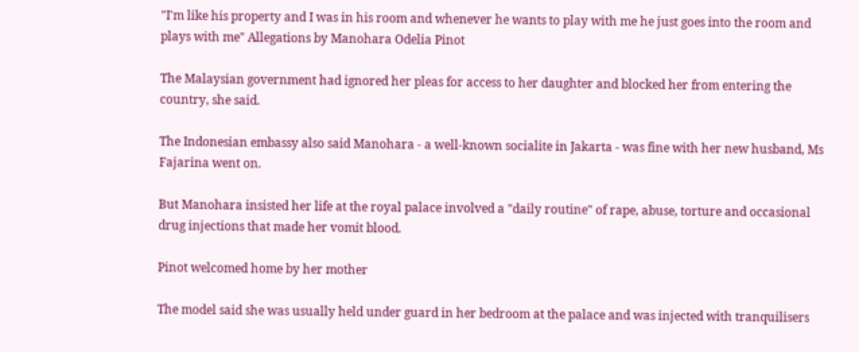"I'm like his property and I was in his room and whenever he wants to play with me he just goes into the room and plays with me" Allegations by Manohara Odelia Pinot

The Malaysian government had ignored her pleas for access to her daughter and blocked her from entering the country, she said.

The Indonesian embassy also said Manohara - a well-known socialite in Jakarta - was fine with her new husband, Ms Fajarina went on.

But Manohara insisted her life at the royal palace involved a "daily routine" of rape, abuse, torture and occasional drug injections that made her vomit blood.

Pinot welcomed home by her mother

The model said she was usually held under guard in her bedroom at the palace and was injected with tranquilisers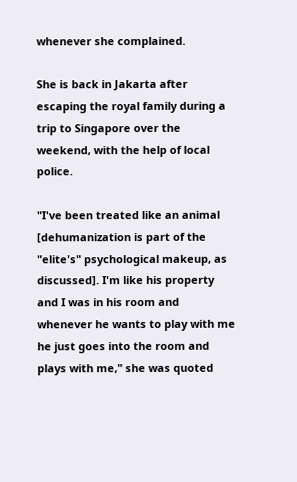whenever she complained.

She is back in Jakarta after escaping the royal family during a trip to Singapore over the weekend, with the help of local police.

"I've been treated like an animal [dehumanization is part of the "elite's" psychological makeup, as discussed]. I'm like his property and I was in his room and whenever he wants to play with me he just goes into the room and plays with me," she was quoted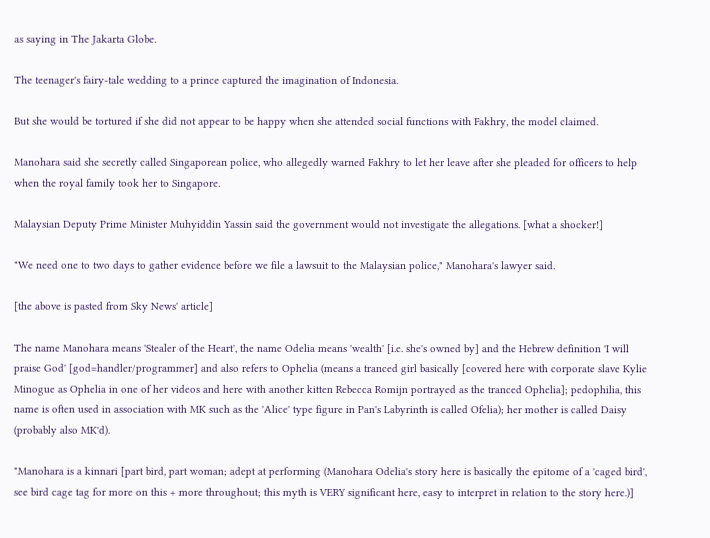as saying in The Jakarta Globe.

The teenager's fairy-tale wedding to a prince captured the imagination of Indonesia.

But she would be tortured if she did not appear to be happy when she attended social functions with Fakhry, the model claimed.

Manohara said she secretly called Singaporean police, who allegedly warned Fakhry to let her leave after she pleaded for officers to help when the royal family took her to Singapore.

Malaysian Deputy Prime Minister Muhyiddin Yassin said the government would not investigate the allegations. [what a shocker!]

"We need one to two days to gather evidence before we file a lawsuit to the Malaysian police," Manohara's lawyer said.

[the above is pasted from Sky News' article]

The name Manohara means 'Stealer of the Heart', the name Odelia means 'wealth' [i.e. she's owned by] and the Hebrew definition 'I will praise God' [god=handler/programmer] and also refers to Ophelia (means a tranced girl basically [covered here with corporate slave Kylie Minogue as Ophelia in one of her videos and here with another kitten Rebecca Romijn portrayed as the tranced Ophelia]; pedophilia, this name is often used in association with MK such as the 'Alice' type figure in Pan's Labyrinth is called Ofelia); her mother is called Daisy (probably also MK'd).

"Manohara is a kinnari [part bird, part woman; adept at performing (Manohara Odelia's story here is basically the epitome of a 'caged bird', see bird cage tag for more on this + more throughout; this myth is VERY significant here, easy to interpret in relation to the story here.)]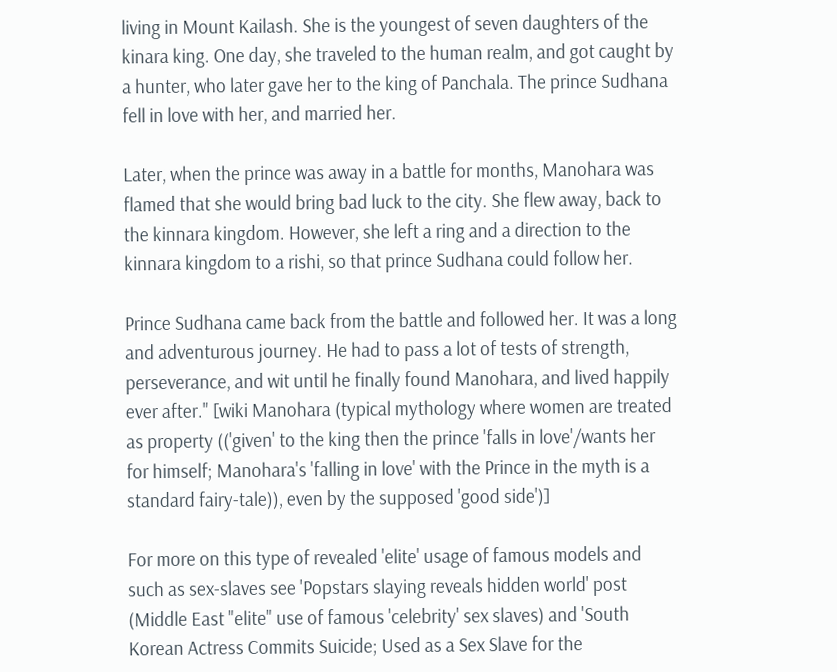living in Mount Kailash. She is the youngest of seven daughters of the kinara king. One day, she traveled to the human realm, and got caught by a hunter, who later gave her to the king of Panchala. The prince Sudhana fell in love with her, and married her.

Later, when the prince was away in a battle for months, Manohara was flamed that she would bring bad luck to the city. She flew away, back to the kinnara kingdom. However, she left a ring and a direction to the kinnara kingdom to a rishi, so that prince Sudhana could follow her.

Prince Sudhana came back from the battle and followed her. It was a long and adventurous journey. He had to pass a lot of tests of strength, perseverance, and wit until he finally found Manohara, and lived happily ever after." [wiki Manohara (typical mythology where women are treated as property (('given' to the king then the prince 'falls in love'/wants her for himself; Manohara's 'falling in love' with the Prince in the myth is a standard fairy-tale)), even by the supposed 'good side')]

For more on this type of revealed 'elite' usage of famous models and such as sex-slaves see 'Popstars slaying reveals hidden world' post (Middle East "elite" use of famous 'celebrity' sex slaves) and 'South Korean Actress Commits Suicide; Used as a Sex Slave for the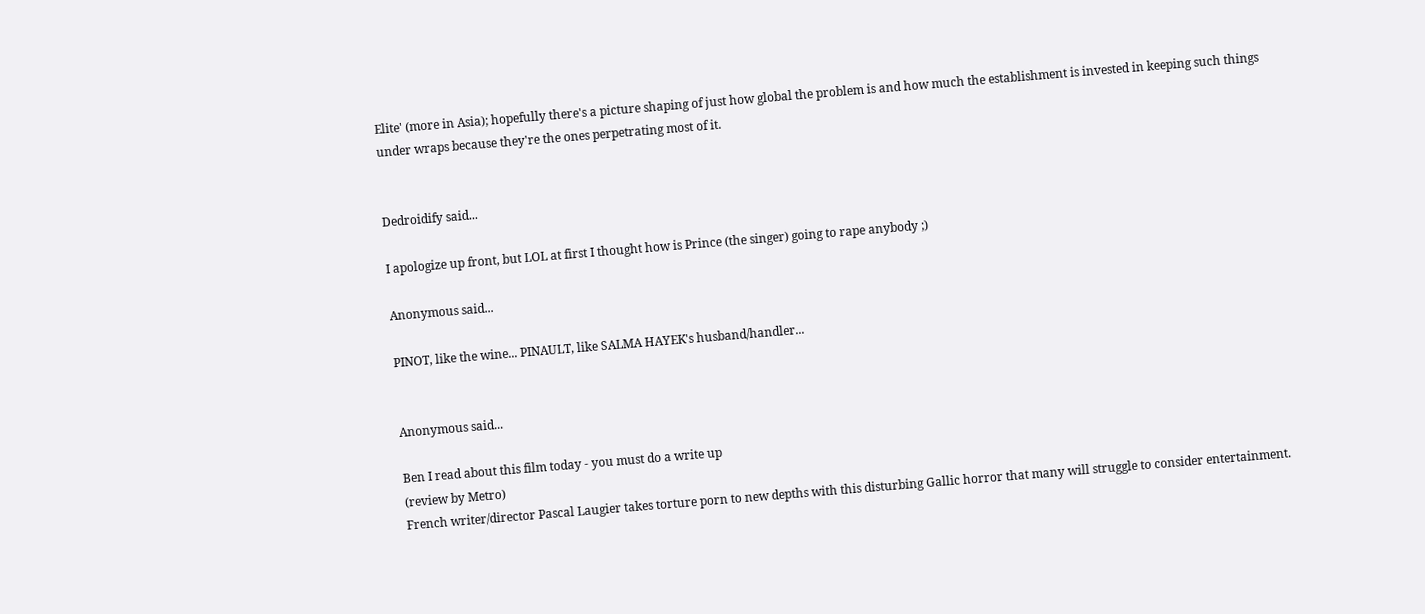Elite' (more in Asia); hopefully there's a picture shaping of just how global the problem is and how much the establishment is invested in keeping such things under wraps because they're the ones perpetrating most of it.


Dedroidify said...

I apologize up front, but LOL at first I thought how is Prince (the singer) going to rape anybody ;)

Anonymous said...

PINOT, like the wine... PINAULT, like SALMA HAYEK's husband/handler...


Anonymous said...

Ben I read about this film today - you must do a write up
(review by Metro)
French writer/director Pascal Laugier takes torture porn to new depths with this disturbing Gallic horror that many will struggle to consider entertainment.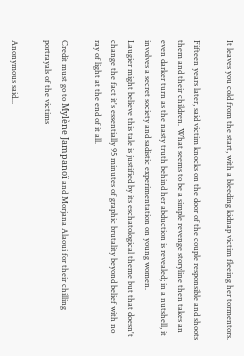It leaves you cold from the start, with a bleeding kidnap victim fleeing her tormentors.

Fifteen years later, said victim knocks on the door of the couple responsible and shoots them and their children. What seems to be a simple revenge storyline then takes an even darker turn as the nasty truth behind her abduction is revealed; in a nutshell, it involves a secret society and sadistic experimentation on young women.
Laugier might believe this tale is justified by its eschatological theme but that doesn't change the fact it's essentially 95 minutes of graphic brutality beyond belief with no ray of light at the end of it all.

Credit must go to Mylène Jampanoï and Morjana Alaoui for their chilling portrayals of the victims

Anonymous said...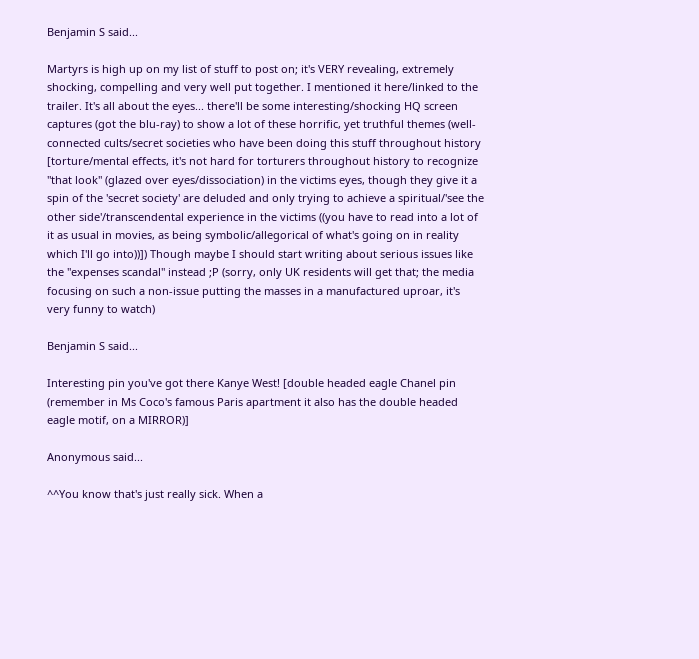Benjamin S said...

Martyrs is high up on my list of stuff to post on; it's VERY revealing, extremely shocking, compelling and very well put together. I mentioned it here/linked to the trailer. It's all about the eyes... there'll be some interesting/shocking HQ screen captures (got the blu-ray) to show a lot of these horrific, yet truthful themes (well-connected cults/secret societies who have been doing this stuff throughout history [torture/mental effects, it's not hard for torturers throughout history to recognize "that look" (glazed over eyes/dissociation) in the victims eyes, though they give it a spin of the 'secret society' are deluded and only trying to achieve a spiritual/'see the other side'/transcendental experience in the victims ((you have to read into a lot of it as usual in movies, as being symbolic/allegorical of what's going on in reality which I'll go into))]) Though maybe I should start writing about serious issues like the "expenses scandal" instead ;P (sorry, only UK residents will get that; the media focusing on such a non-issue putting the masses in a manufactured uproar, it's very funny to watch)

Benjamin S said...

Interesting pin you've got there Kanye West! [double headed eagle Chanel pin (remember in Ms Coco's famous Paris apartment it also has the double headed eagle motif, on a MIRROR)]

Anonymous said...

^^You know that's just really sick. When a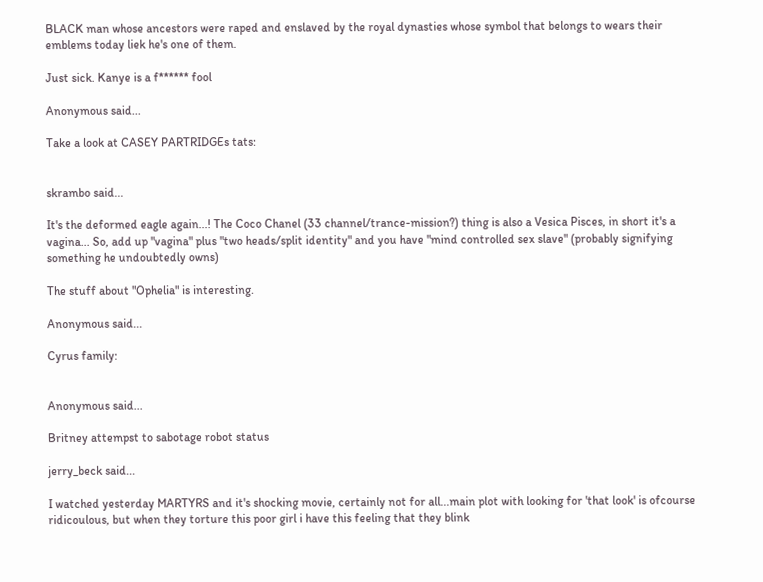BLACK man whose ancestors were raped and enslaved by the royal dynasties whose symbol that belongs to wears their emblems today liek he's one of them.

Just sick. Kanye is a f****** fool

Anonymous said...

Take a look at CASEY PARTRIDGEs tats:


skrambo said...

It's the deformed eagle again...! The Coco Chanel (33 channel/trance-mission?) thing is also a Vesica Pisces, in short it's a vagina... So, add up "vagina" plus "two heads/split identity" and you have "mind controlled sex slave" (probably signifying something he undoubtedly owns)

The stuff about "Ophelia" is interesting.

Anonymous said...

Cyrus family:


Anonymous said...

Britney attempst to sabotage robot status

jerry_beck said...

I watched yesterday MARTYRS and it's shocking movie, certainly not for all...main plot with looking for 'that look' is ofcourse ridicoulous, but when they torture this poor girl i have this feeling that they blink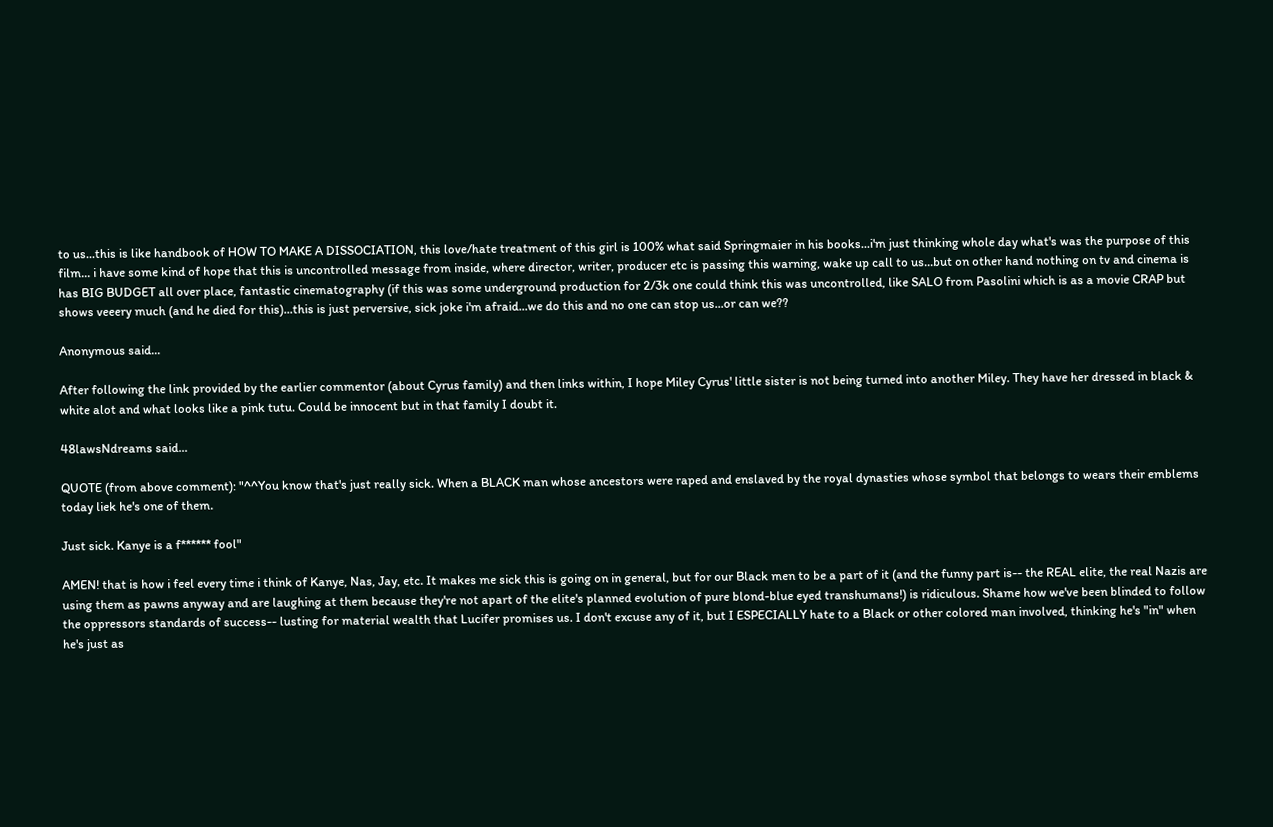to us...this is like handbook of HOW TO MAKE A DISSOCIATION, this love/hate treatment of this girl is 100% what said Springmaier in his books...i'm just thinking whole day what's was the purpose of this film... i have some kind of hope that this is uncontrolled message from inside, where director, writer, producer etc is passing this warning, wake up call to us...but on other hand nothing on tv and cinema is has BIG BUDGET all over place, fantastic cinematography (if this was some underground production for 2/3k one could think this was uncontrolled, like SALO from Pasolini which is as a movie CRAP but shows veeery much (and he died for this)...this is just perversive, sick joke i'm afraid...we do this and no one can stop us...or can we??

Anonymous said...

After following the link provided by the earlier commentor (about Cyrus family) and then links within, I hope Miley Cyrus' little sister is not being turned into another Miley. They have her dressed in black & white alot and what looks like a pink tutu. Could be innocent but in that family I doubt it.

48lawsNdreams said...

QUOTE (from above comment): "^^You know that's just really sick. When a BLACK man whose ancestors were raped and enslaved by the royal dynasties whose symbol that belongs to wears their emblems today liek he's one of them.

Just sick. Kanye is a f****** fool"

AMEN! that is how i feel every time i think of Kanye, Nas, Jay, etc. It makes me sick this is going on in general, but for our Black men to be a part of it (and the funny part is-- the REAL elite, the real Nazis are using them as pawns anyway and are laughing at them because they're not apart of the elite's planned evolution of pure blond-blue eyed transhumans!) is ridiculous. Shame how we've been blinded to follow the oppressors standards of success-- lusting for material wealth that Lucifer promises us. I don't excuse any of it, but I ESPECIALLY hate to a Black or other colored man involved, thinking he's "in" when he's just as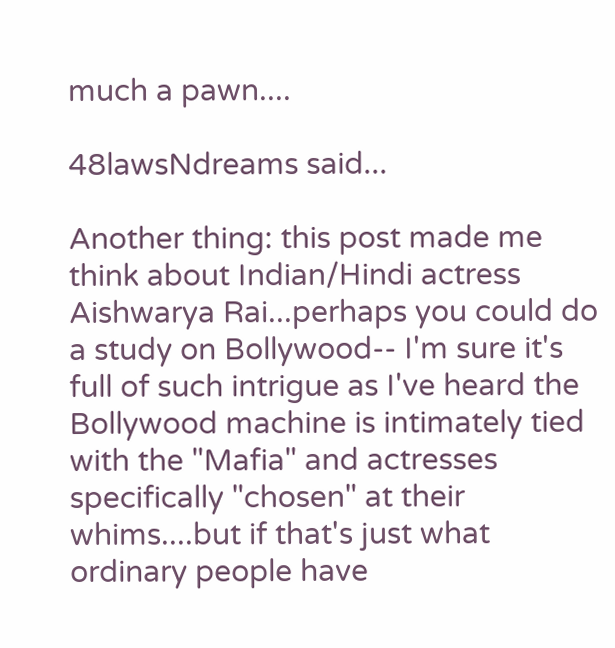much a pawn....

48lawsNdreams said...

Another thing: this post made me think about Indian/Hindi actress Aishwarya Rai...perhaps you could do a study on Bollywood-- I'm sure it's full of such intrigue as I've heard the Bollywood machine is intimately tied with the "Mafia" and actresses specifically "chosen" at their whims....but if that's just what ordinary people have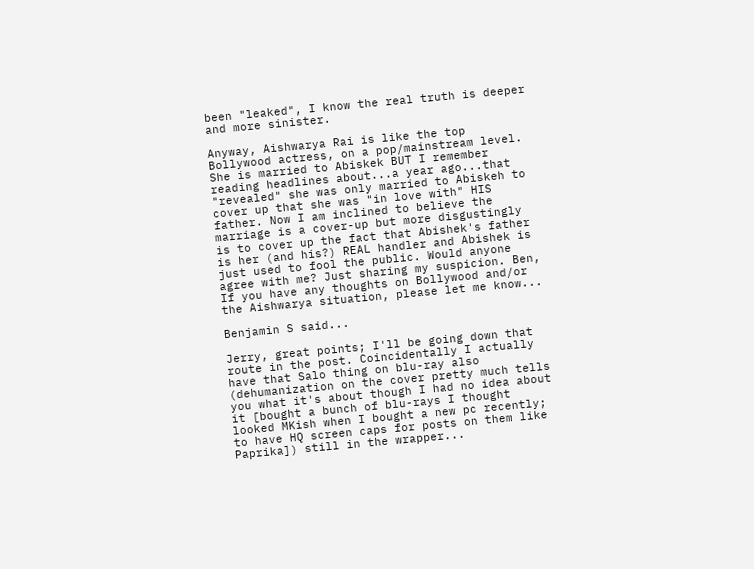been "leaked", I know the real truth is deeper and more sinister.

Anyway, Aishwarya Rai is like the top Bollywood actress, on a pop/mainstream level. She is married to Abiskek BUT I remember reading headlines about...a year ago...that "revealed" she was only married to Abiskeh to cover up that she was "in love with" HIS father. Now I am inclined to believe the marriage is a cover-up but more disgustingly is to cover up the fact that Abishek's father is her (and his?) REAL handler and Abishek is just used to fool the public. Would anyone agree with me? Just sharing my suspicion. Ben, If you have any thoughts on Bollywood and/or the Aishwarya situation, please let me know...

Benjamin S said...

Jerry, great points; I'll be going down that route in the post. Coincidentally I actually have that Salo thing on blu-ray also (dehumanization on the cover pretty much tells you what it's about though I had no idea about it [bought a bunch of blu-rays I thought looked MKish when I bought a new pc recently; to have HQ screen caps for posts on them like Paprika]) still in the wrapper...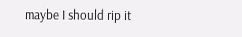maybe I should rip it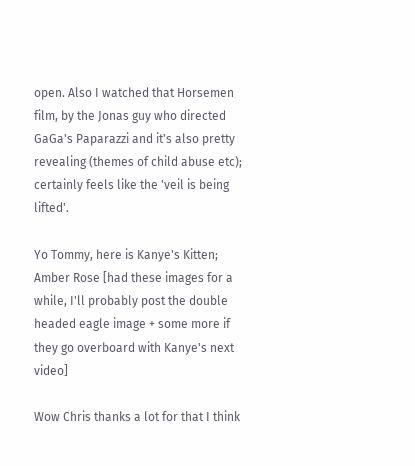open. Also I watched that Horsemen film, by the Jonas guy who directed GaGa's Paparazzi and it's also pretty revealing (themes of child abuse etc); certainly feels like the 'veil is being lifted'.

Yo Tommy, here is Kanye's Kitten; Amber Rose [had these images for a while, I'll probably post the double headed eagle image + some more if they go overboard with Kanye's next video]

Wow Chris thanks a lot for that I think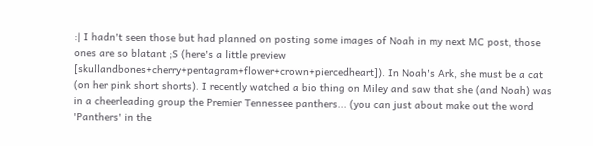:| I hadn't seen those but had planned on posting some images of Noah in my next MC post, those ones are so blatant ;S (here's a little preview [skullandbones+cherry+pentagram+flower+crown+piercedheart]). In Noah's Ark, she must be a cat (on her pink short shorts). I recently watched a bio thing on Miley and saw that she (and Noah) was in a cheerleading group the Premier Tennessee panthers... (you can just about make out the word 'Panthers' in the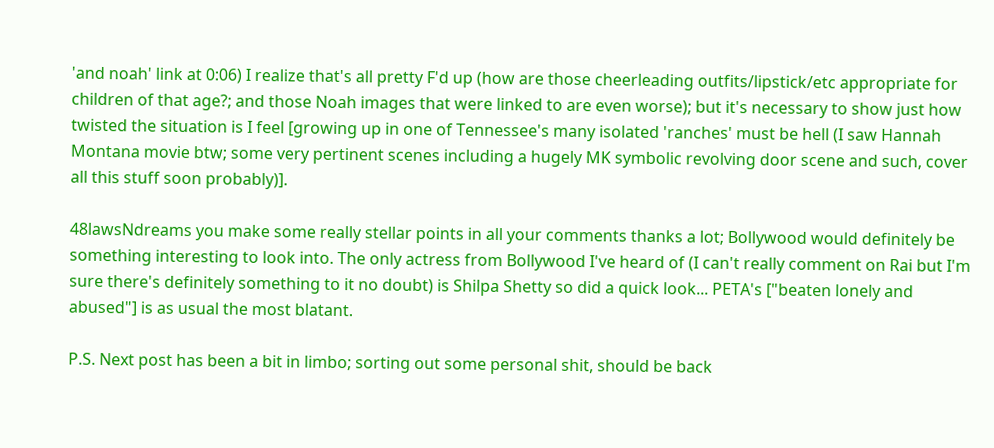'and noah' link at 0:06) I realize that's all pretty F'd up (how are those cheerleading outfits/lipstick/etc appropriate for children of that age?; and those Noah images that were linked to are even worse); but it's necessary to show just how twisted the situation is I feel [growing up in one of Tennessee's many isolated 'ranches' must be hell (I saw Hannah Montana movie btw; some very pertinent scenes including a hugely MK symbolic revolving door scene and such, cover all this stuff soon probably)].

48lawsNdreams you make some really stellar points in all your comments thanks a lot; Bollywood would definitely be something interesting to look into. The only actress from Bollywood I've heard of (I can't really comment on Rai but I'm sure there's definitely something to it no doubt) is Shilpa Shetty so did a quick look... PETA's ["beaten lonely and abused"] is as usual the most blatant.

P.S. Next post has been a bit in limbo; sorting out some personal shit, should be back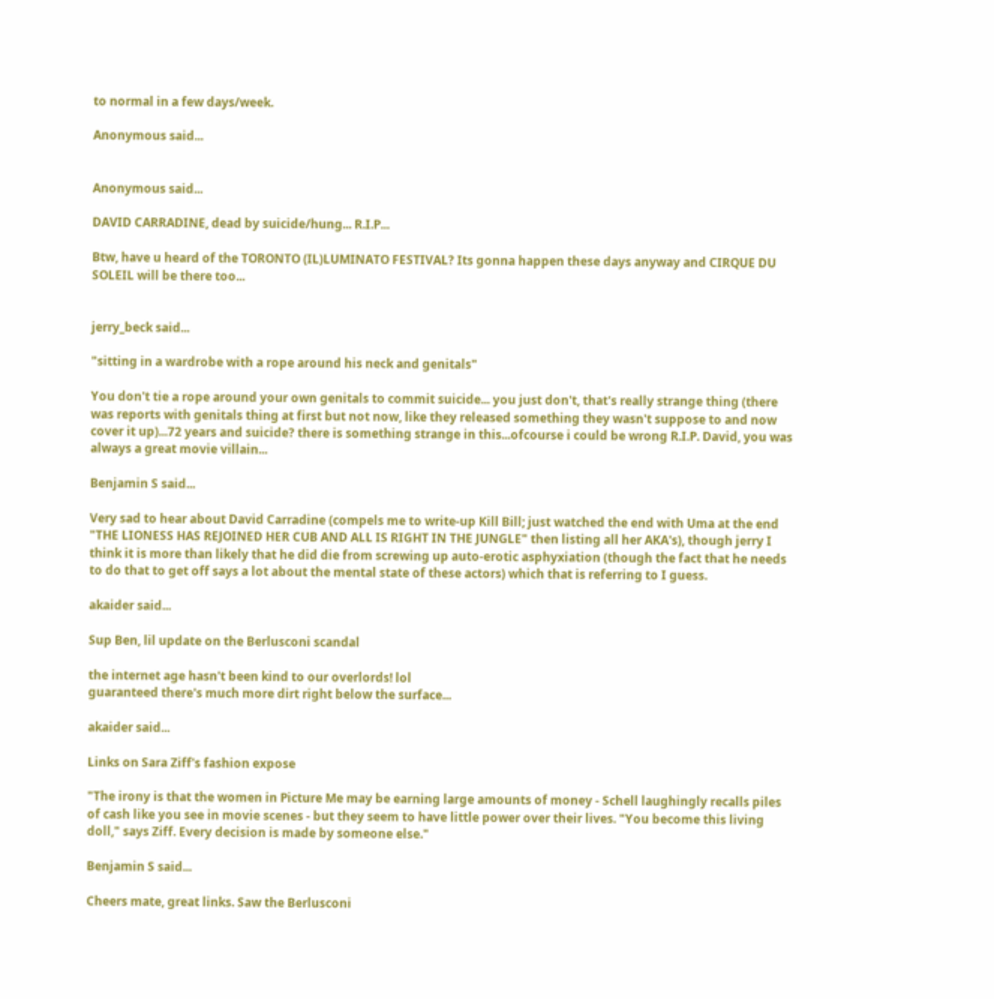to normal in a few days/week.

Anonymous said...


Anonymous said...

DAVID CARRADINE, dead by suicide/hung... R.I.P...

Btw, have u heard of the TORONTO (IL)LUMINATO FESTIVAL? Its gonna happen these days anyway and CIRQUE DU SOLEIL will be there too...


jerry_beck said...

"sitting in a wardrobe with a rope around his neck and genitals"

You don't tie a rope around your own genitals to commit suicide... you just don't, that's really strange thing (there was reports with genitals thing at first but not now, like they released something they wasn't suppose to and now cover it up)...72 years and suicide? there is something strange in this...ofcourse i could be wrong R.I.P. David, you was always a great movie villain...

Benjamin S said...

Very sad to hear about David Carradine (compels me to write-up Kill Bill; just watched the end with Uma at the end "THE LIONESS HAS REJOINED HER CUB AND ALL IS RIGHT IN THE JUNGLE" then listing all her AKA's), though jerry I think it is more than likely that he did die from screwing up auto-erotic asphyxiation (though the fact that he needs to do that to get off says a lot about the mental state of these actors) which that is referring to I guess.

akaider said...

Sup Ben, lil update on the Berlusconi scandal

the internet age hasn't been kind to our overlords! lol
guaranteed there's much more dirt right below the surface...

akaider said...

Links on Sara Ziff's fashion expose

"The irony is that the women in Picture Me may be earning large amounts of money - Schell laughingly recalls piles of cash like you see in movie scenes - but they seem to have little power over their lives. "You become this living doll," says Ziff. Every decision is made by someone else."

Benjamin S said...

Cheers mate, great links. Saw the Berlusconi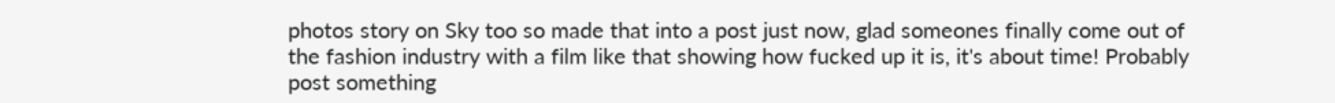photos story on Sky too so made that into a post just now, glad someones finally come out of the fashion industry with a film like that showing how fucked up it is, it's about time! Probably post something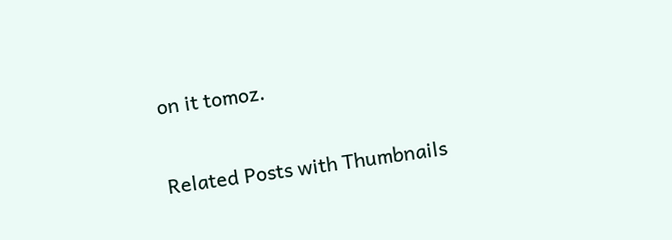on it tomoz.

Related Posts with Thumbnails